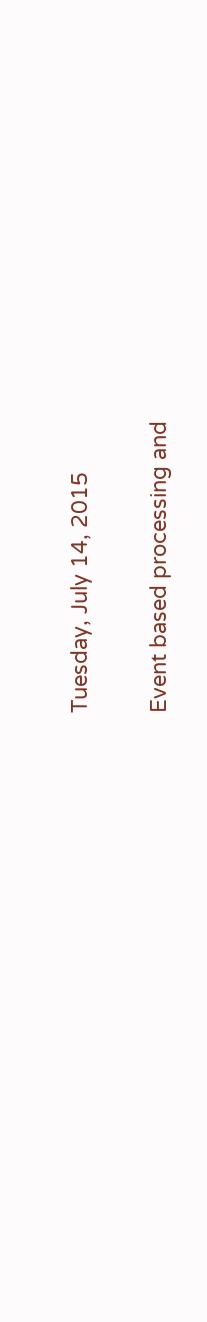Tuesday, July 14, 2015

Event based processing and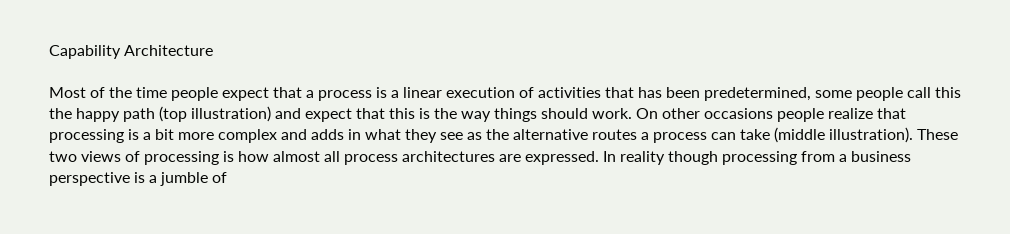Capability Architecture

Most of the time people expect that a process is a linear execution of activities that has been predetermined, some people call this the happy path (top illustration) and expect that this is the way things should work. On other occasions people realize that processing is a bit more complex and adds in what they see as the alternative routes a process can take (middle illustration). These two views of processing is how almost all process architectures are expressed. In reality though processing from a business perspective is a jumble of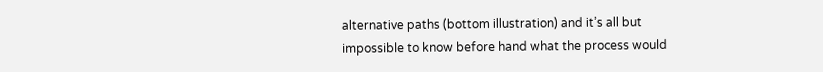alternative paths (bottom illustration) and it’s all but impossible to know before hand what the process would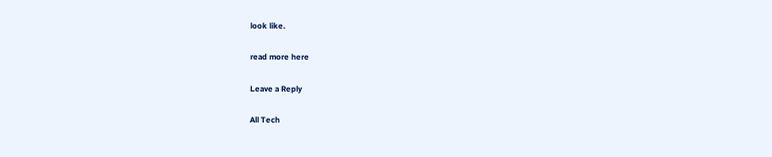look like.

read more here

Leave a Reply

All Tech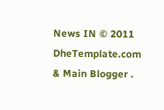News IN © 2011 DheTemplate.com & Main Blogger .